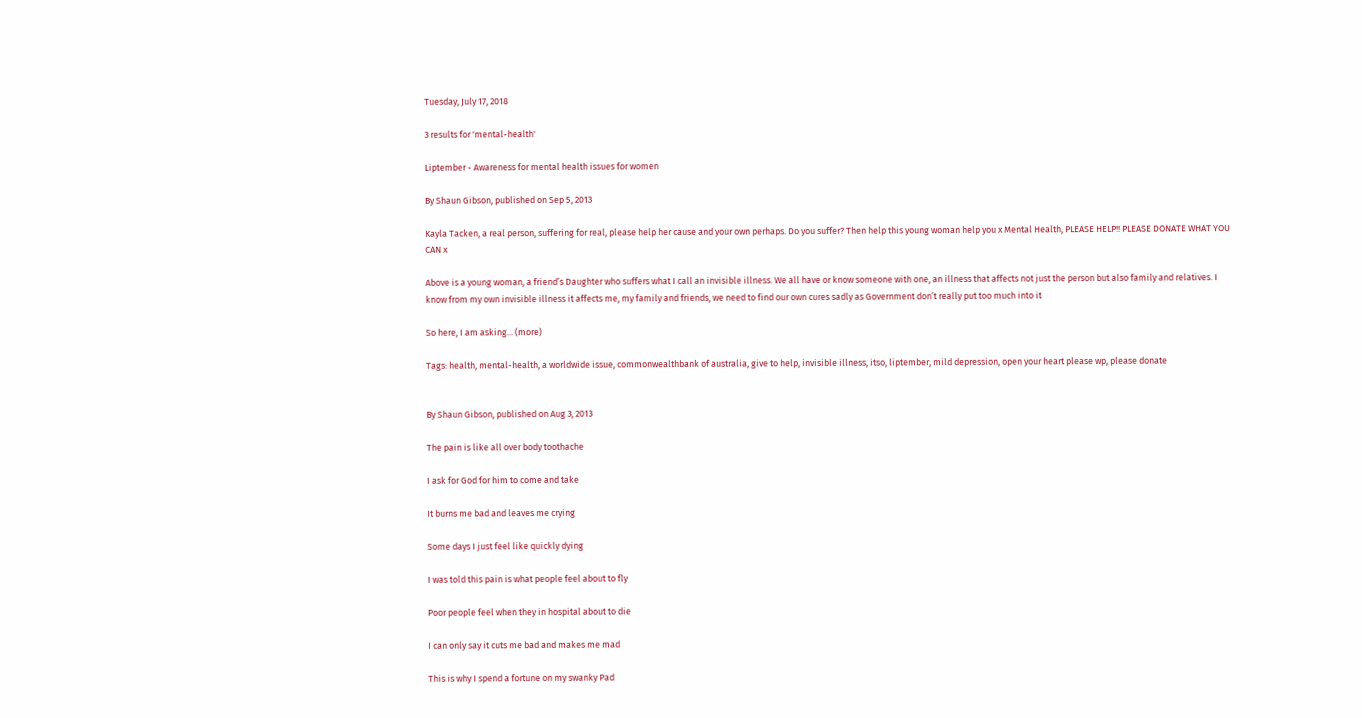Tuesday, July 17, 2018

3 results for 'mental-health'

Liptember - Awareness for mental health issues for women

By Shaun Gibson, published on Sep 5, 2013

Kayla Tacken, a real person, suffering for real, please help her cause and your own perhaps. Do you suffer? Then help this young woman help you x Mental Health, PLEASE HELP!! PLEASE DONATE WHAT YOU CAN x

Above is a young woman, a friend’s Daughter who suffers what I call an invisible illness. We all have or know someone with one, an illness that affects not just the person but also family and relatives. I know from my own invisible illness it affects me, my family and friends, we need to find our own cures sadly as Government don’t really put too much into it

So here, I am asking... (more)

Tags: health, mental-health, a worldwide issue, commonwealthbank of australia, give to help, invisible illness, itso, liptember, mild depression, open your heart please wp, please donate


By Shaun Gibson, published on Aug 3, 2013

The pain is like all over body toothache

I ask for God for him to come and take

It burns me bad and leaves me crying

Some days I just feel like quickly dying

I was told this pain is what people feel about to fly

Poor people feel when they in hospital about to die

I can only say it cuts me bad and makes me mad

This is why I spend a fortune on my swanky Pad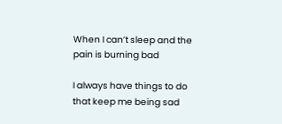When I can’t sleep and the pain is burning bad

I always have things to do that keep me being sad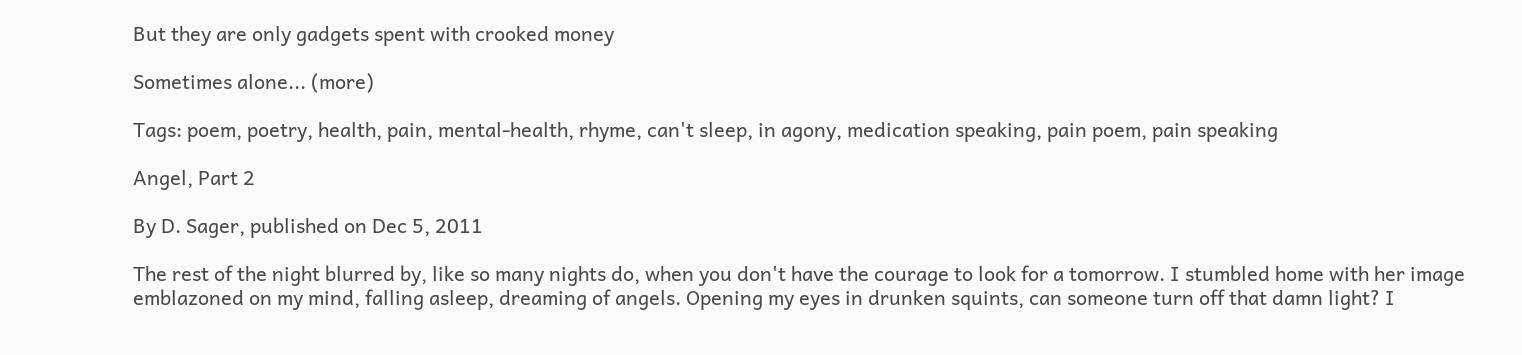But they are only gadgets spent with crooked money

Sometimes alone... (more)

Tags: poem, poetry, health, pain, mental-health, rhyme, can't sleep, in agony, medication speaking, pain poem, pain speaking

Angel, Part 2

By D. Sager, published on Dec 5, 2011

The rest of the night blurred by, like so many nights do, when you don't have the courage to look for a tomorrow. I stumbled home with her image emblazoned on my mind, falling asleep, dreaming of angels. Opening my eyes in drunken squints, can someone turn off that damn light? I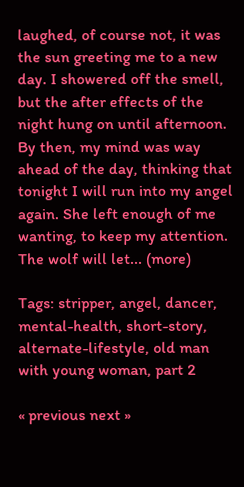laughed, of course not, it was the sun greeting me to a new day. I showered off the smell, but the after effects of the night hung on until afternoon. By then, my mind was way ahead of the day, thinking that tonight I will run into my angel again. She left enough of me wanting, to keep my attention. The wolf will let... (more)

Tags: stripper, angel, dancer, mental-health, short-story, alternate-lifestyle, old man with young woman, part 2

« previous next »